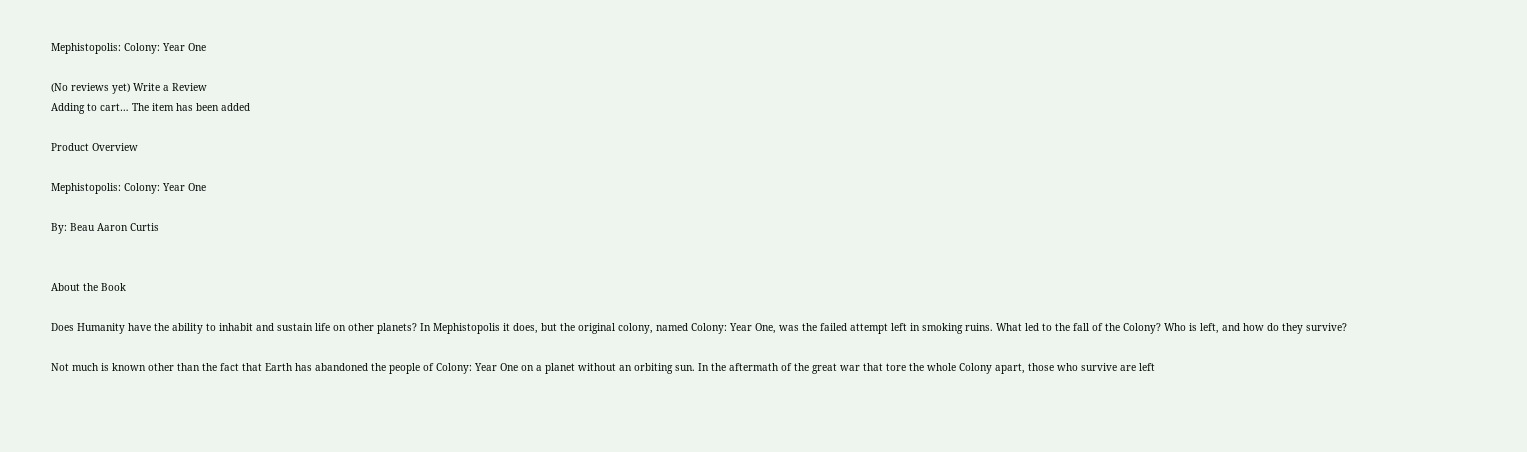Mephistopolis: Colony: Year One

(No reviews yet) Write a Review
Adding to cart… The item has been added

Product Overview

Mephistopolis: Colony: Year One

By: Beau Aaron Curtis


About the Book

Does Humanity have the ability to inhabit and sustain life on other planets? In Mephistopolis it does, but the original colony, named Colony: Year One, was the failed attempt left in smoking ruins. What led to the fall of the Colony? Who is left, and how do they survive?

Not much is known other than the fact that Earth has abandoned the people of Colony: Year One on a planet without an orbiting sun. In the aftermath of the great war that tore the whole Colony apart, those who survive are left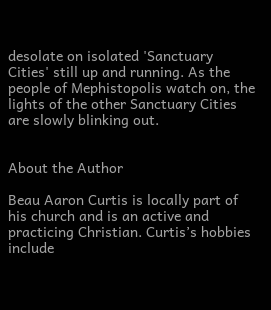desolate on isolated 'Sanctuary Cities' still up and running. As the people of Mephistopolis watch on, the lights of the other Sanctuary Cities are slowly blinking out.


About the Author

Beau Aaron Curtis is locally part of his church and is an active and practicing Christian. Curtis’s hobbies include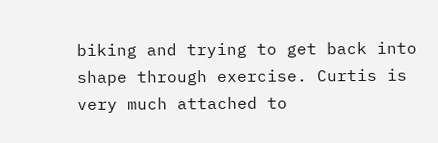biking and trying to get back into shape through exercise. Curtis is very much attached to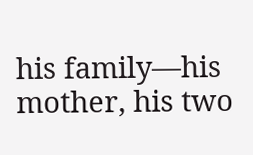his family—his mother, his two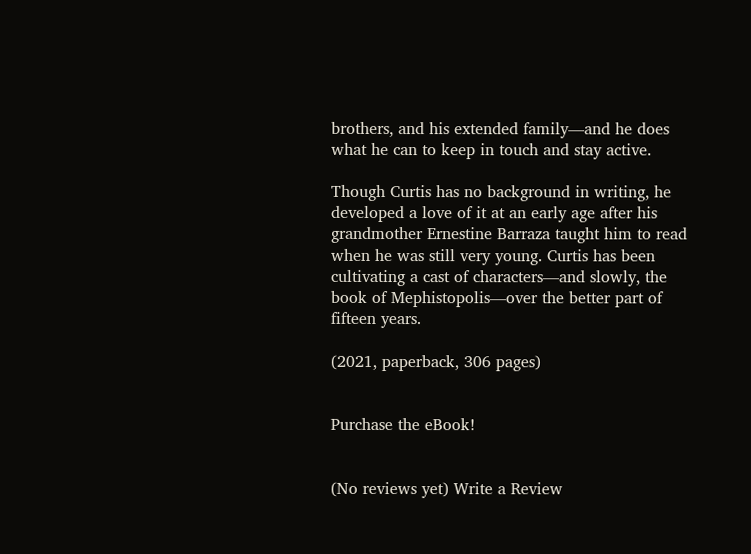brothers, and his extended family—and he does what he can to keep in touch and stay active.

Though Curtis has no background in writing, he developed a love of it at an early age after his grandmother Ernestine Barraza taught him to read when he was still very young. Curtis has been cultivating a cast of characters—and slowly, the book of Mephistopolis—over the better part of fifteen years.

(2021, paperback, 306 pages)


Purchase the eBook!


(No reviews yet) Write a Review